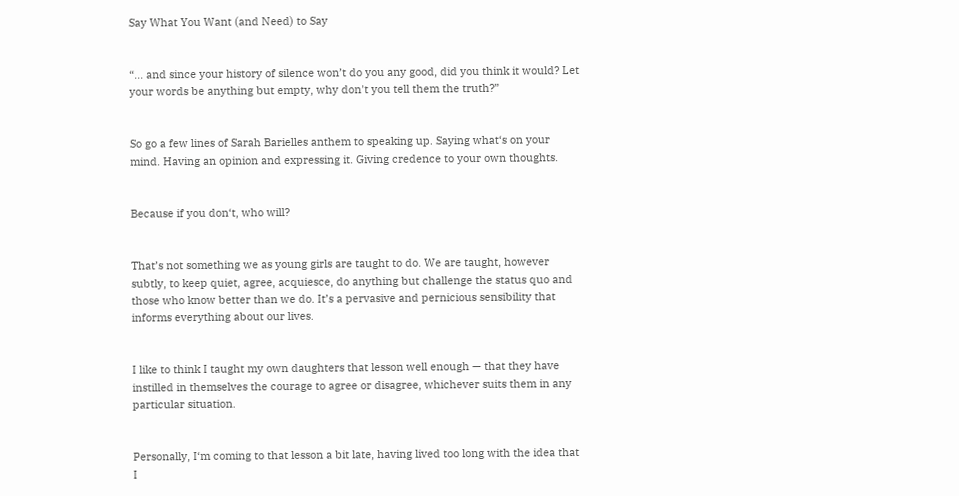Say What You Want (and Need) to Say


“... and since your history of silence won’t do you any good, did you think it would? Let your words be anything but empty, why don't you tell them the truth?”


So go a few lines of Sarah Barielles anthem to speaking up. Saying what‘s on your mind. Having an opinion and expressing it. Giving credence to your own thoughts.


Because if you don‘t, who will?


That’s not something we as young girls are taught to do. We are taught, however subtly, to keep quiet, agree, acquiesce, do anything but challenge the status quo and those who know better than we do. It’s a pervasive and pernicious sensibility that informs everything about our lives.


I like to think I taught my own daughters that lesson well enough — that they have instilled in themselves the courage to agree or disagree, whichever suits them in any particular situation.


Personally, I‘m coming to that lesson a bit late, having lived too long with the idea that I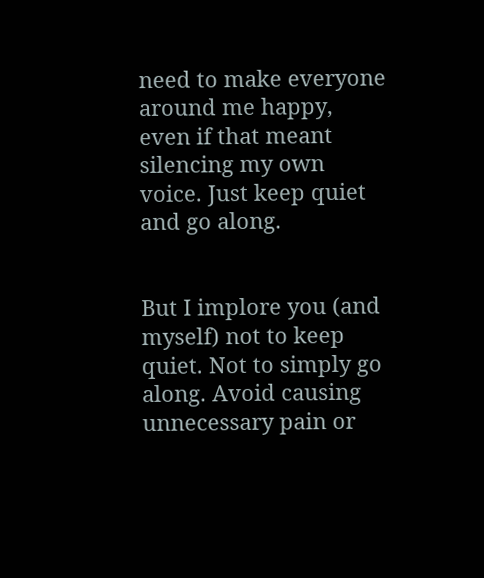need to make everyone around me happy, even if that meant silencing my own voice. Just keep quiet and go along.


But I implore you (and myself) not to keep quiet. Not to simply go along. Avoid causing unnecessary pain or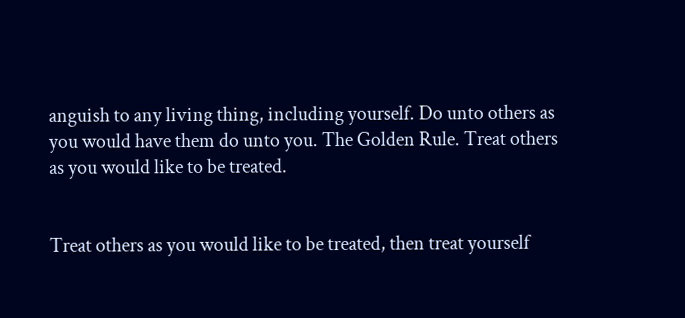anguish to any living thing, including yourself. Do unto others as you would have them do unto you. The Golden Rule. Treat others as you would like to be treated.


Treat others as you would like to be treated, then treat yourself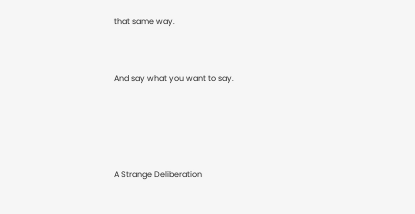that same way.


And say what you want to say.




A Strange Deliberation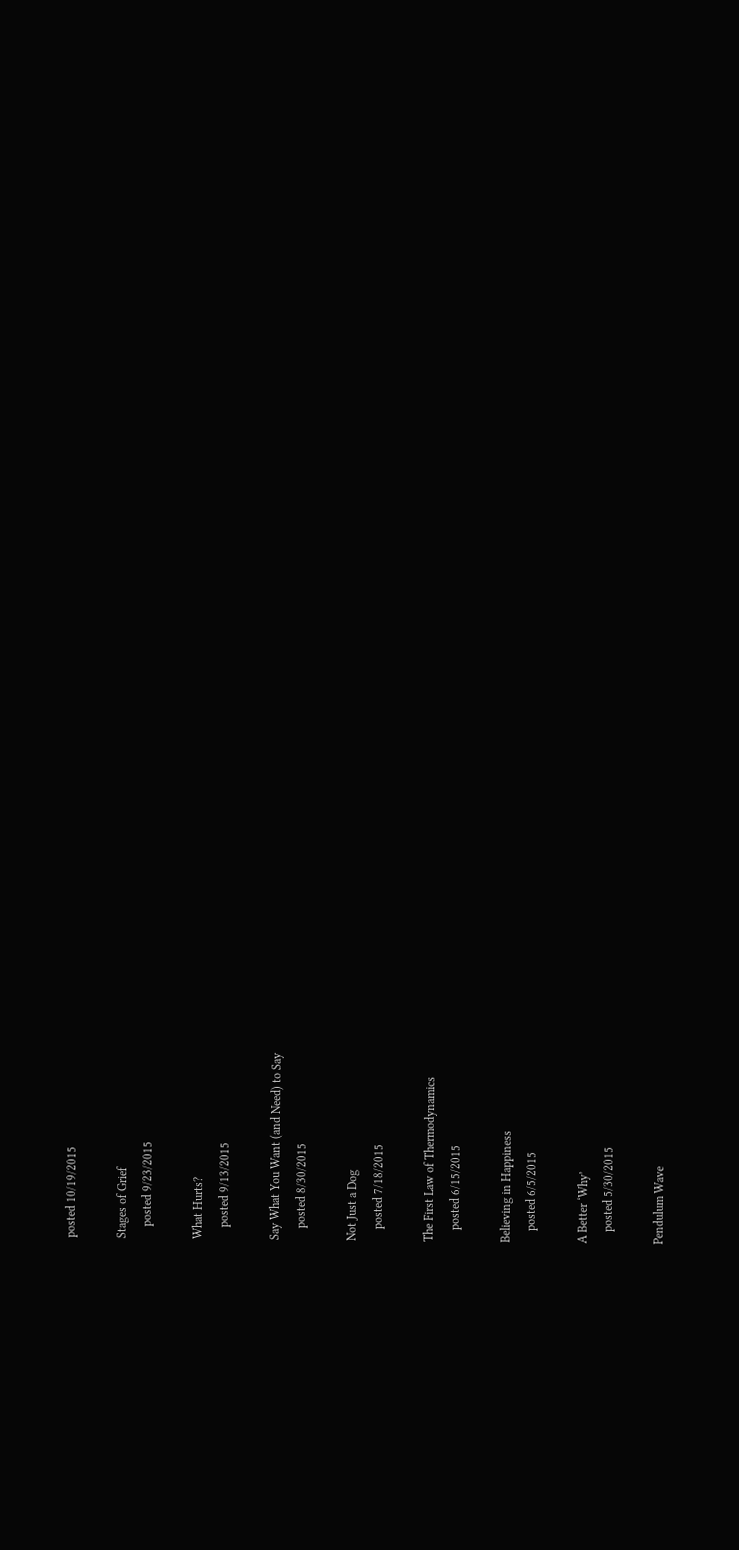posted 10/19/2015

Stages of Grief
    posted 9/23/2015

What Hurts?
    posted 9/13/2015

Say What You Want (and Need) to Say
    posted 8/30/2015

Not Just a Dog
    posted 7/18/2015

The First Law of Thermodynamics
    posted 6/15/2015

Believing in Happiness
    posted 6/5/2015

A Better ‘Why’
    posted 5/30/2015

Pendulum Wave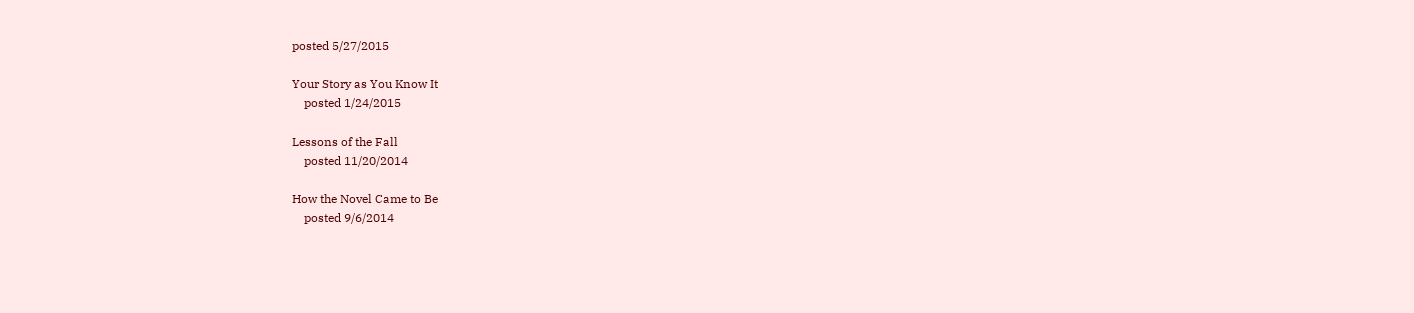posted 5/27/2015

Your Story as You Know It
    posted 1/24/2015

Lessons of the Fall
    posted 11/20/2014

How the Novel Came to Be
    posted 9/6/2014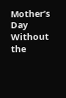Mother’s Day Without the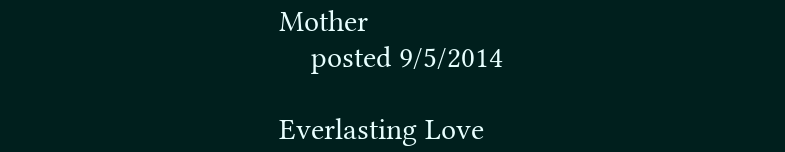Mother
    posted 9/5/2014

Everlasting Love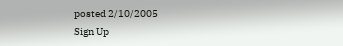posted 2/10/2005
Sign Up